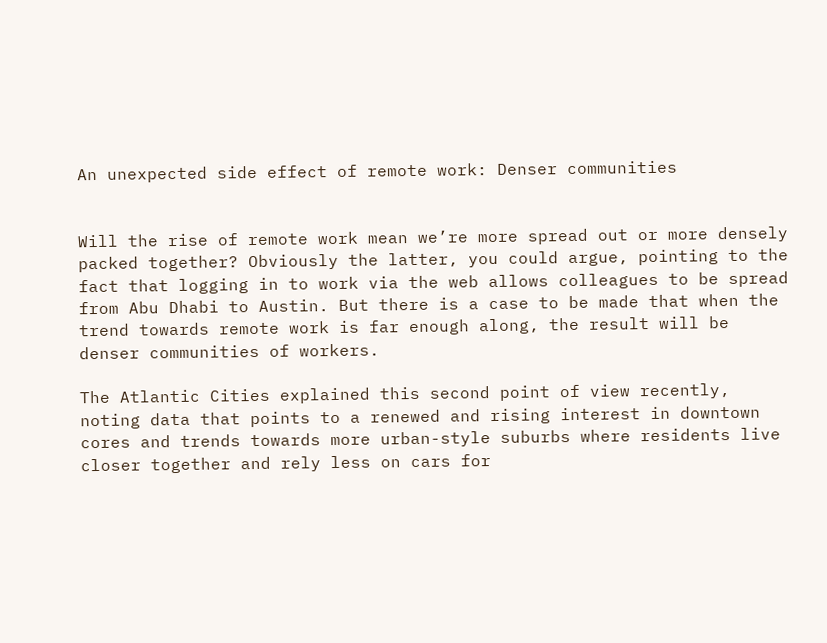An unexpected side effect of remote work: Denser communities


Will the rise of remote work mean we’re more spread out or more densely packed together? Obviously the latter, you could argue, pointing to the fact that logging in to work via the web allows colleagues to be spread from Abu Dhabi to Austin. But there is a case to be made that when the trend towards remote work is far enough along, the result will be denser communities of workers.

The Atlantic Cities explained this second point of view recently, noting data that points to a renewed and rising interest in downtown cores and trends towards more urban-style suburbs where residents live closer together and rely less on cars for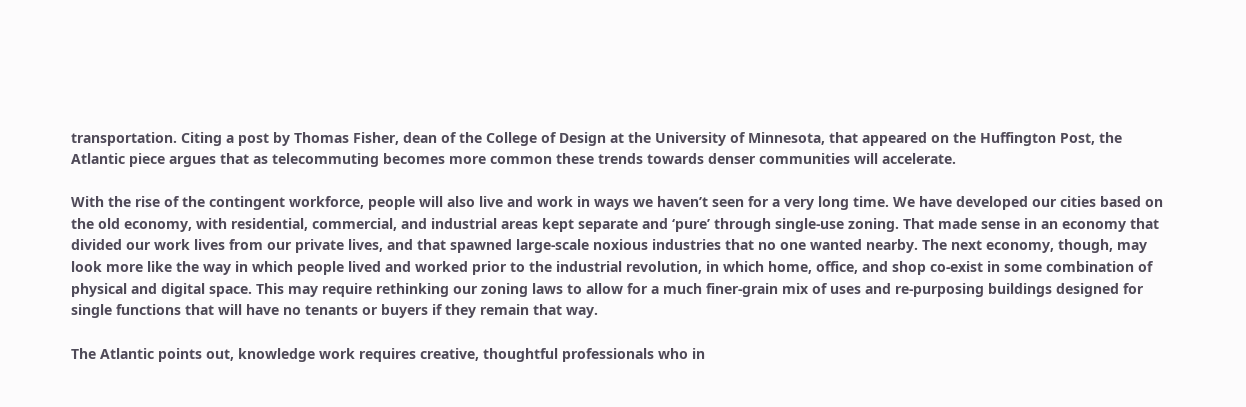transportation. Citing a post by Thomas Fisher, dean of the College of Design at the University of Minnesota, that appeared on the Huffington Post, the Atlantic piece argues that as telecommuting becomes more common these trends towards denser communities will accelerate.

With the rise of the contingent workforce, people will also live and work in ways we haven’t seen for a very long time. We have developed our cities based on the old economy, with residential, commercial, and industrial areas kept separate and ‘pure’ through single-use zoning. That made sense in an economy that divided our work lives from our private lives, and that spawned large-scale noxious industries that no one wanted nearby. The next economy, though, may look more like the way in which people lived and worked prior to the industrial revolution, in which home, office, and shop co-exist in some combination of physical and digital space. This may require rethinking our zoning laws to allow for a much finer-grain mix of uses and re-purposing buildings designed for single functions that will have no tenants or buyers if they remain that way.

The Atlantic points out, knowledge work requires creative, thoughtful professionals who in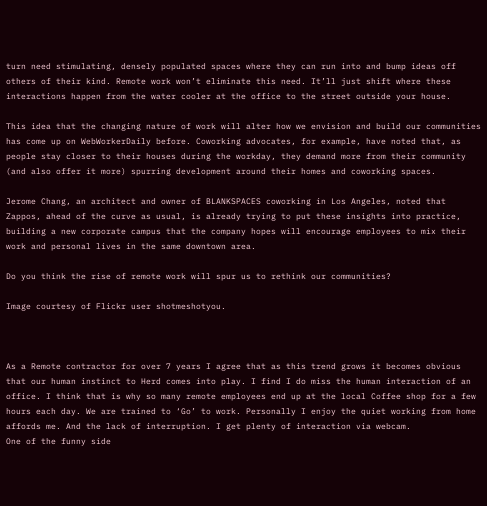turn need stimulating, densely populated spaces where they can run into and bump ideas off others of their kind. Remote work won’t eliminate this need. It’ll just shift where these interactions happen from the water cooler at the office to the street outside your house.

This idea that the changing nature of work will alter how we envision and build our communities has come up on WebWorkerDaily before. Coworking advocates, for example, have noted that, as people stay closer to their houses during the workday, they demand more from their community (and also offer it more) spurring development around their homes and coworking spaces.

Jerome Chang, an architect and owner of BLANKSPACES coworking in Los Angeles, noted that Zappos, ahead of the curve as usual, is already trying to put these insights into practice, building a new corporate campus that the company hopes will encourage employees to mix their work and personal lives in the same downtown area.

Do you think the rise of remote work will spur us to rethink our communities?

Image courtesy of Flickr user shotmeshotyou.



As a Remote contractor for over 7 years I agree that as this trend grows it becomes obvious that our human instinct to Herd comes into play. I find I do miss the human interaction of an office. I think that is why so many remote employees end up at the local Coffee shop for a few hours each day. We are trained to ‘Go’ to work. Personally I enjoy the quiet working from home affords me. And the lack of interruption. I get plenty of interaction via webcam.
One of the funny side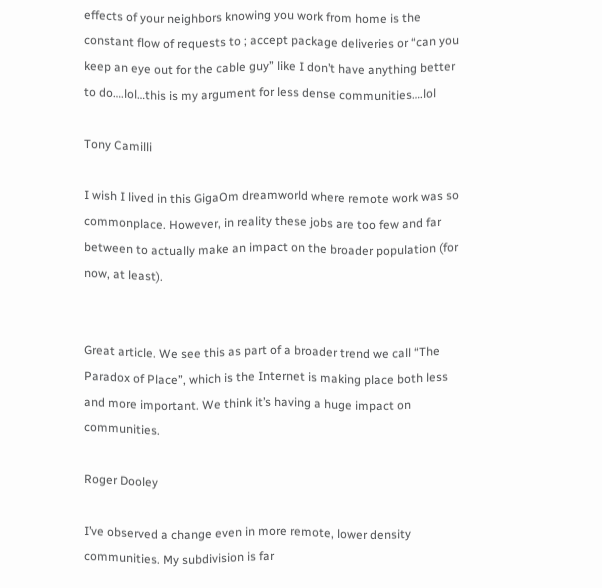effects of your neighbors knowing you work from home is the constant flow of requests to ; accept package deliveries or “can you keep an eye out for the cable guy” like I don’t have anything better to do….lol…this is my argument for less dense communities….lol

Tony Camilli

I wish I lived in this GigaOm dreamworld where remote work was so commonplace. However, in reality these jobs are too few and far between to actually make an impact on the broader population (for now, at least).


Great article. We see this as part of a broader trend we call “The Paradox of Place”, which is the Internet is making place both less and more important. We think it’s having a huge impact on communities.

Roger Dooley

I’ve observed a change even in more remote, lower density communities. My subdivision is far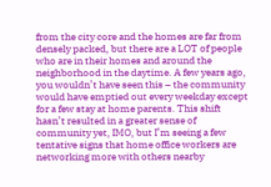from the city core and the homes are far from densely packed, but there are a LOT of people who are in their homes and around the neighborhood in the daytime. A few years ago, you wouldn’t have seen this – the community would have emptied out every weekday except for a few stay at home parents. This shift hasn’t resulted in a greater sense of community yet, IMO, but I’m seeing a few tentative signs that home office workers are networking more with others nearby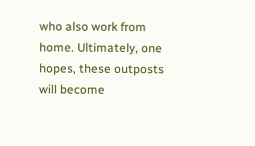who also work from home. Ultimately, one hopes, these outposts will become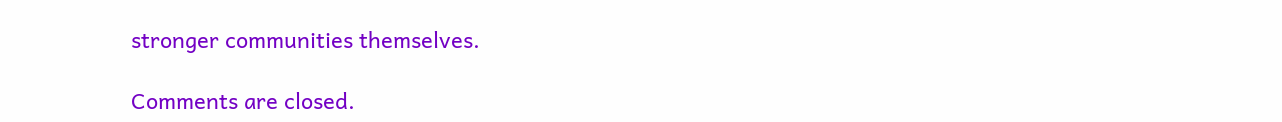stronger communities themselves.

Comments are closed.